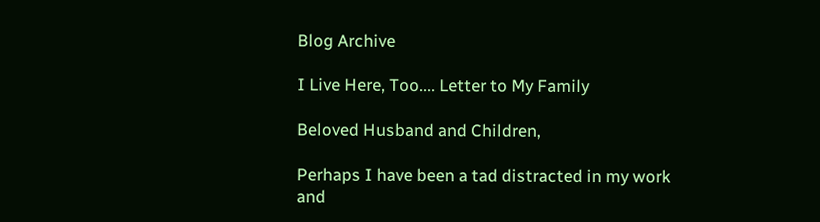Blog Archive

I Live Here, Too.... Letter to My Family

Beloved Husband and Children,

Perhaps I have been a tad distracted in my work and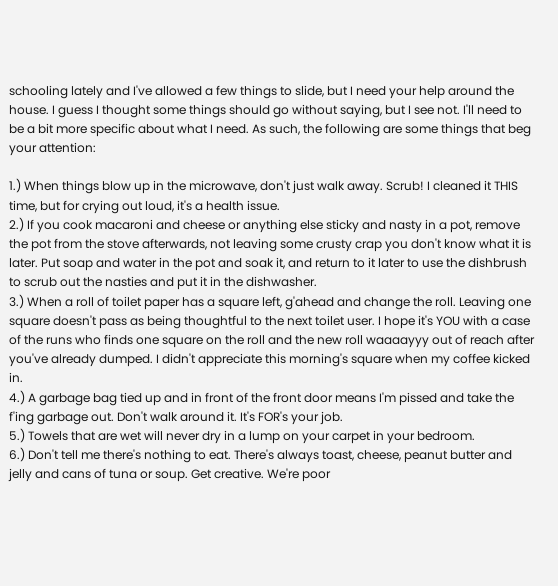schooling lately and I've allowed a few things to slide, but I need your help around the house. I guess I thought some things should go without saying, but I see not. I'll need to be a bit more specific about what I need. As such, the following are some things that beg your attention:

1.) When things blow up in the microwave, don't just walk away. Scrub! I cleaned it THIS time, but for crying out loud, it's a health issue.
2.) If you cook macaroni and cheese or anything else sticky and nasty in a pot, remove the pot from the stove afterwards, not leaving some crusty crap you don't know what it is later. Put soap and water in the pot and soak it, and return to it later to use the dishbrush to scrub out the nasties and put it in the dishwasher.
3.) When a roll of toilet paper has a square left, g'ahead and change the roll. Leaving one square doesn't pass as being thoughtful to the next toilet user. I hope it's YOU with a case of the runs who finds one square on the roll and the new roll waaaayyy out of reach after you've already dumped. I didn't appreciate this morning's square when my coffee kicked in.
4.) A garbage bag tied up and in front of the front door means I'm pissed and take the f'ing garbage out. Don't walk around it. It's FOR's your job.
5.) Towels that are wet will never dry in a lump on your carpet in your bedroom.
6.) Don't tell me there's nothing to eat. There's always toast, cheese, peanut butter and jelly and cans of tuna or soup. Get creative. We're poor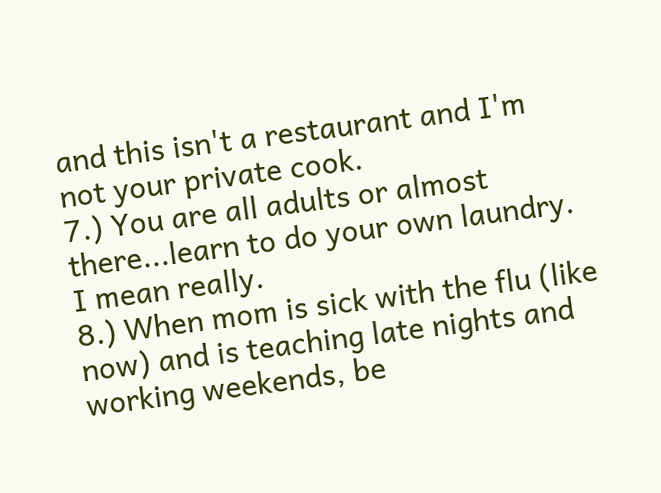and this isn't a restaurant and I'm not your private cook.
7.) You are all adults or almost there...learn to do your own laundry. I mean really.
8.) When mom is sick with the flu (like now) and is teaching late nights and working weekends, be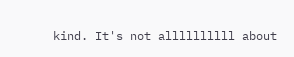kind. It's not allllllllll about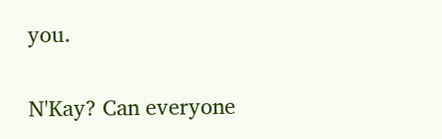you.

N'Kay? Can everyone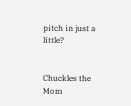pitch in just a little?


Chuckles the Mom